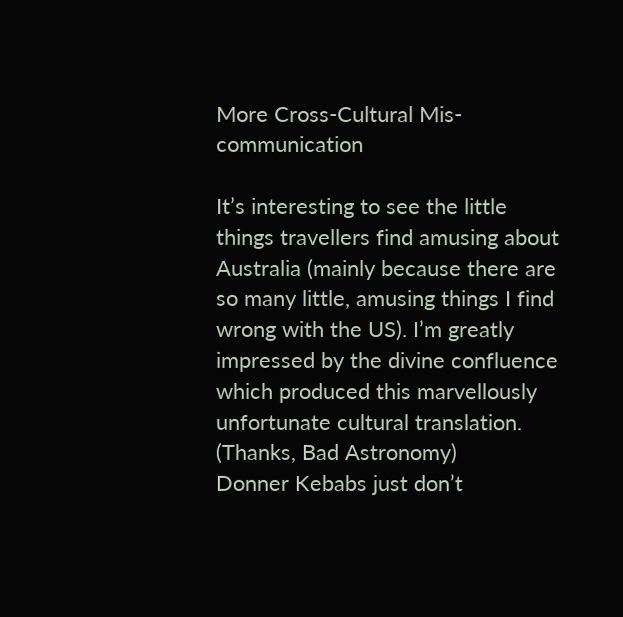More Cross-Cultural Mis-communication

It’s interesting to see the little things travellers find amusing about Australia (mainly because there are so many little, amusing things I find wrong with the US). I’m greatly impressed by the divine confluence which produced this marvellously unfortunate cultural translation. (Thanks, Bad Astronomy)
Donner Kebabs just don’t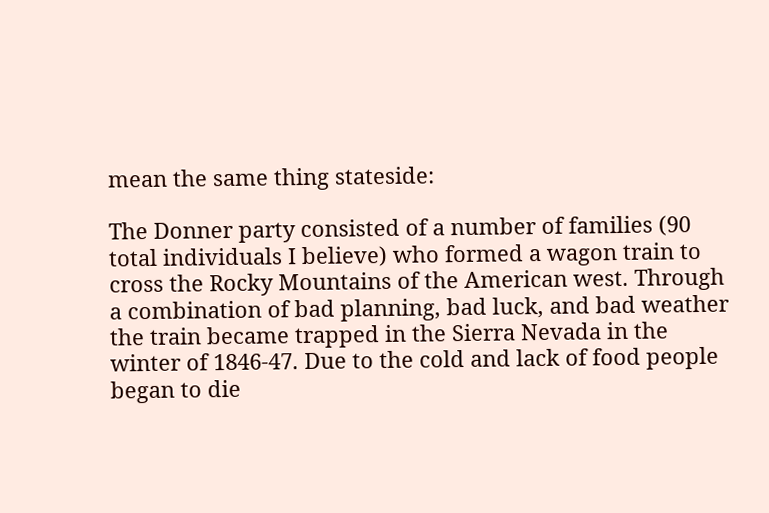mean the same thing stateside:

The Donner party consisted of a number of families (90 total individuals I believe) who formed a wagon train to cross the Rocky Mountains of the American west. Through a combination of bad planning, bad luck, and bad weather the train became trapped in the Sierra Nevada in the winter of 1846-47. Due to the cold and lack of food people began to die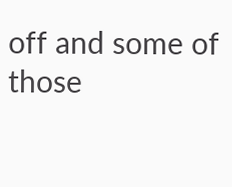off and some of those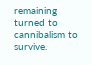remaining turned to cannibalism to survive.